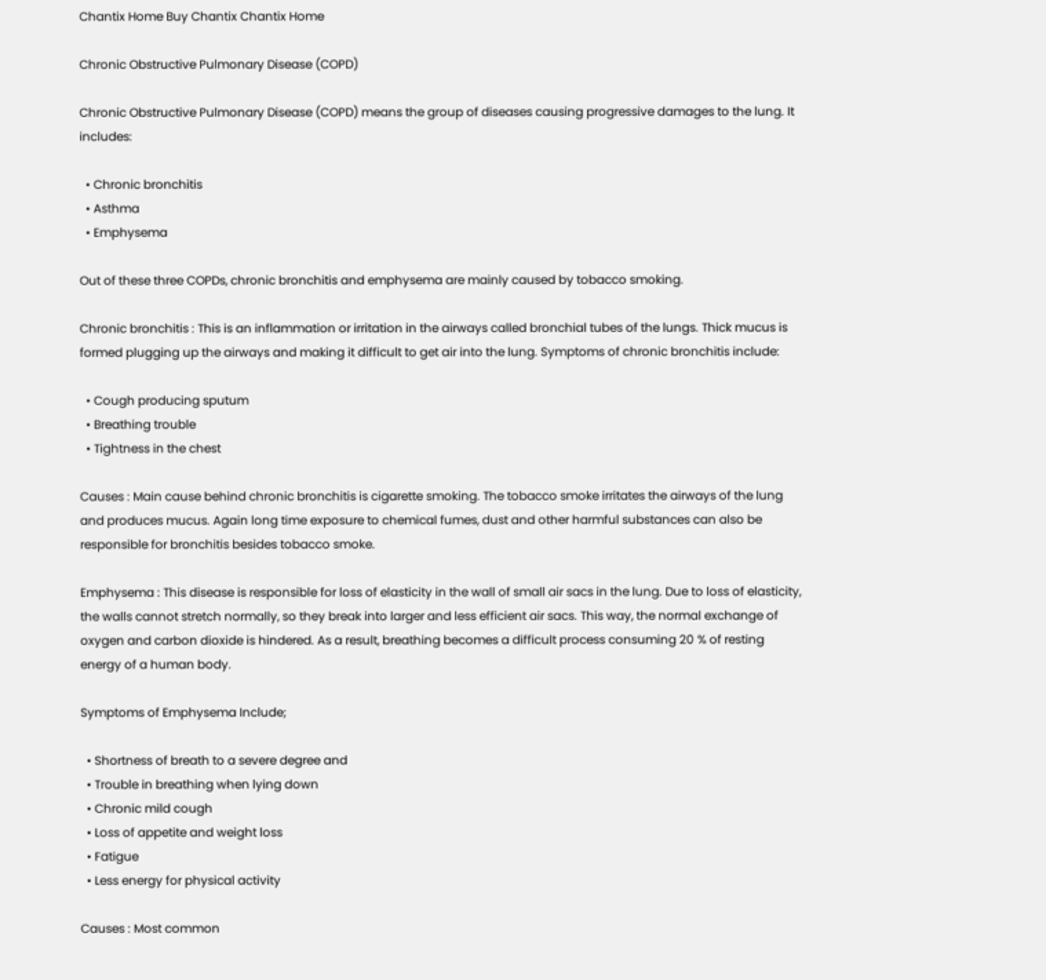Chantix Home Buy Chantix Chantix Home

Chronic Obstructive Pulmonary Disease (COPD)

Chronic Obstructive Pulmonary Disease (COPD) means the group of diseases causing progressive damages to the lung. It includes:

  • Chronic bronchitis
  • Asthma
  • Emphysema

Out of these three COPDs, chronic bronchitis and emphysema are mainly caused by tobacco smoking.

Chronic bronchitis : This is an inflammation or irritation in the airways called bronchial tubes of the lungs. Thick mucus is formed plugging up the airways and making it difficult to get air into the lung. Symptoms of chronic bronchitis include:

  • Cough producing sputum
  • Breathing trouble
  • Tightness in the chest

Causes : Main cause behind chronic bronchitis is cigarette smoking. The tobacco smoke irritates the airways of the lung and produces mucus. Again long time exposure to chemical fumes, dust and other harmful substances can also be responsible for bronchitis besides tobacco smoke.

Emphysema : This disease is responsible for loss of elasticity in the wall of small air sacs in the lung. Due to loss of elasticity, the walls cannot stretch normally, so they break into larger and less efficient air sacs. This way, the normal exchange of oxygen and carbon dioxide is hindered. As a result, breathing becomes a difficult process consuming 20 % of resting energy of a human body.

Symptoms of Emphysema Include;

  • Shortness of breath to a severe degree and
  • Trouble in breathing when lying down
  • Chronic mild cough
  • Loss of appetite and weight loss
  • Fatigue
  • Less energy for physical activity

Causes : Most common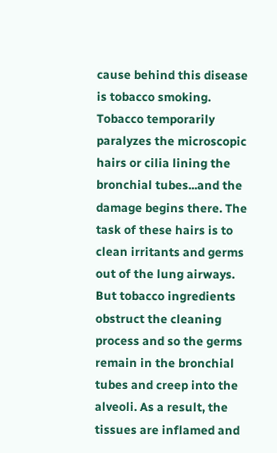cause behind this disease is tobacco smoking. Tobacco temporarily paralyzes the microscopic hairs or cilia lining the bronchial tubes...and the damage begins there. The task of these hairs is to clean irritants and germs out of the lung airways. But tobacco ingredients obstruct the cleaning process and so the germs remain in the bronchial tubes and creep into the alveoli. As a result, the tissues are inflamed and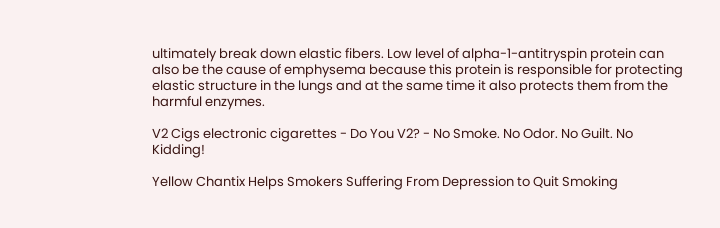ultimately break down elastic fibers. Low level of alpha-1-antitryspin protein can also be the cause of emphysema because this protein is responsible for protecting elastic structure in the lungs and at the same time it also protects them from the harmful enzymes.

V2 Cigs electronic cigarettes - Do You V2? - No Smoke. No Odor. No Guilt. No Kidding!

Yellow Chantix Helps Smokers Suffering From Depression to Quit Smoking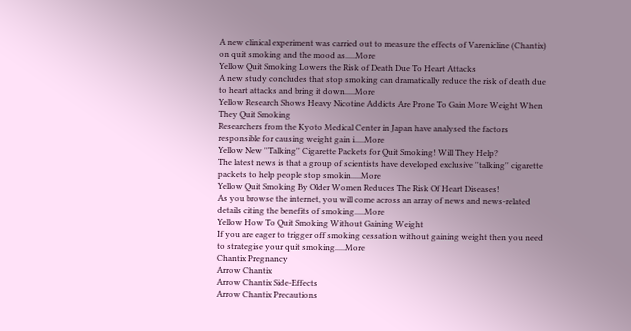A new clinical experiment was carried out to measure the effects of Varenicline (Chantix) on quit smoking and the mood as.....More
Yellow Quit Smoking Lowers the Risk of Death Due To Heart Attacks
A new study concludes that stop smoking can dramatically reduce the risk of death due to heart attacks and bring it down.....More
Yellow Research Shows Heavy Nicotine Addicts Are Prone To Gain More Weight When They Quit Smoking
Researchers from the Kyoto Medical Center in Japan have analysed the factors responsible for causing weight gain i.....More
Yellow New ''Talking'' Cigarette Packets for Quit Smoking! Will They Help?
The latest news is that a group of scientists have developed exclusive ''talking'' cigarette packets to help people stop smokin.....More
Yellow Quit Smoking By Older Women Reduces The Risk Of Heart Diseases!
As you browse the internet, you will come across an array of news and news-related details citing the benefits of smoking.....More
Yellow How To Quit Smoking Without Gaining Weight
If you are eager to trigger off smoking cessation without gaining weight then you need to strategise your quit smoking.....More
Chantix Pregnancy
Arrow Chantix
Arrow Chantix Side-Effects
Arrow Chantix Precautions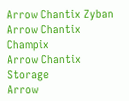Arrow Chantix Zyban
Arrow Chantix Champix
Arrow Chantix Storage
Arrow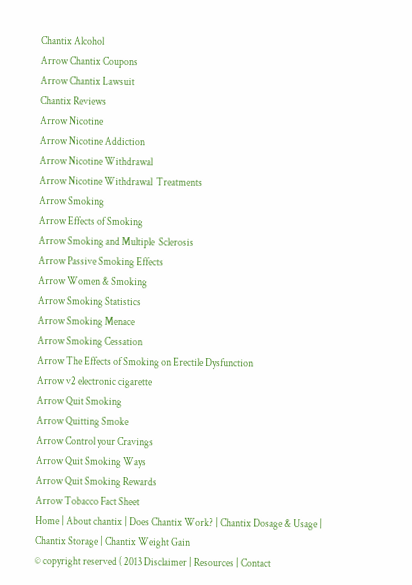Chantix Alcohol
Arrow Chantix Coupons
Arrow Chantix Lawsuit
Chantix Reviews
Arrow Nicotine
Arrow Nicotine Addiction
Arrow Nicotine Withdrawal
Arrow Nicotine Withdrawal  Treatments
Arrow Smoking
Arrow Effects of Smoking
Arrow Smoking and Multiple  Sclerosis
Arrow Passive Smoking Effects
Arrow Women & Smoking
Arrow Smoking Statistics
Arrow Smoking Menace
Arrow Smoking Cessation
Arrow The Effects of Smoking on Erectile Dysfunction
Arrow v2 electronic cigarette
Arrow Quit Smoking
Arrow Quitting Smoke
Arrow Control your Cravings
Arrow Quit Smoking Ways
Arrow Quit Smoking Rewards
Arrow Tobacco Fact Sheet
Home | About chantix | Does Chantix Work? | Chantix Dosage & Usage | Chantix Storage | Chantix Weight Gain
© copyright reserved ( 2013 Disclaimer | Resources | Contact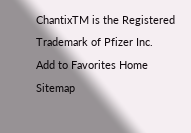ChantixTM is the Registered Trademark of Pfizer Inc.
Add to Favorites Home Sitemap